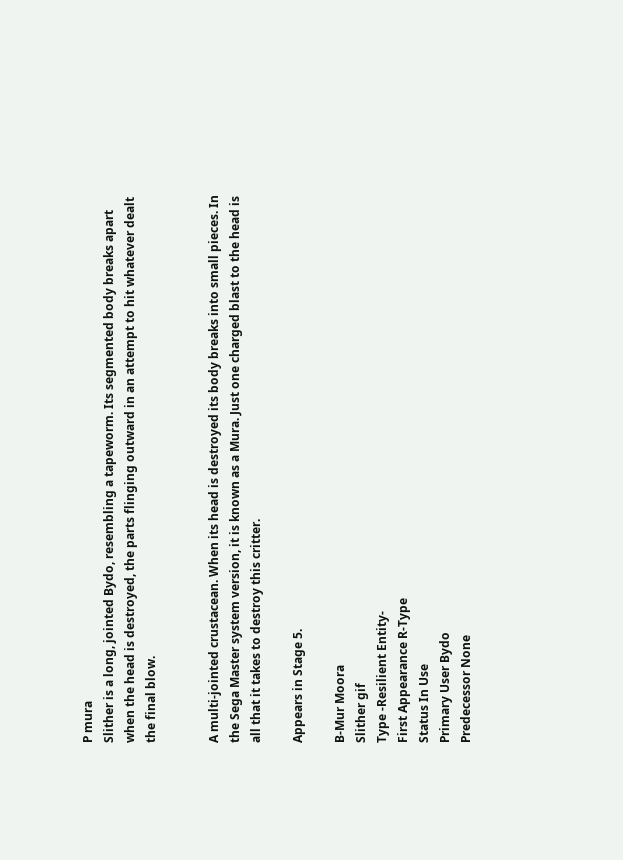P mura
Slither is a long, jointed Bydo, resembling a tapeworm. Its segmented body breaks apart when the head is destroyed, the parts flinging outward in an attempt to hit whatever dealt the final blow.


A multi-jointed crustacean. When its head is destroyed its body breaks into small pieces. In the Sega Master system version, it is known as a Mura. Just one charged blast to the head is all that it takes to destroy this critter.

Appears in Stage 5.

B-Mur Moora
Slither gif
Type -Resilient Entity-
First Appearance R-Type
Status In Use
Primary User Bydo
Predecessor None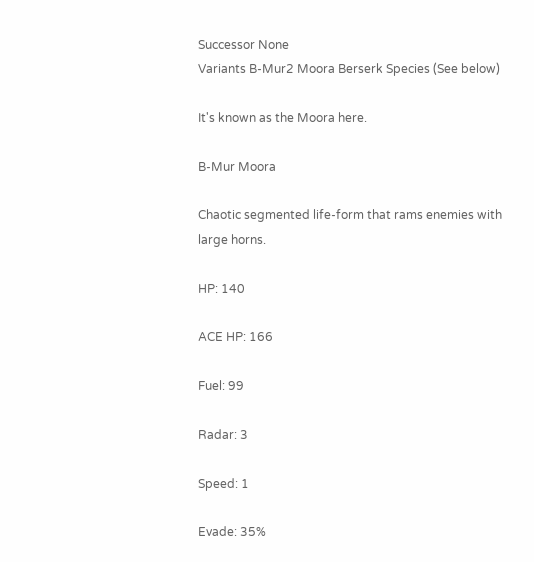Successor None
Variants B-Mur2 Moora Berserk Species (See below)

It's known as the Moora here.

B-Mur Moora

Chaotic segmented life-form that rams enemies with large horns.

HP: 140

ACE HP: 166

Fuel: 99

Radar: 3

Speed: 1

Evade: 35%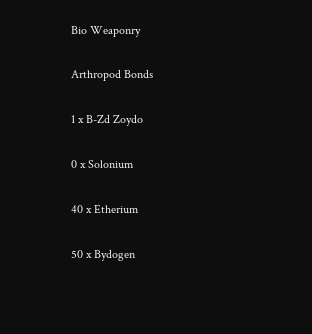Bio Weaponry

Arthropod Bonds

1 x B-Zd Zoydo

0 x Solonium

40 x Etherium

50 x Bydogen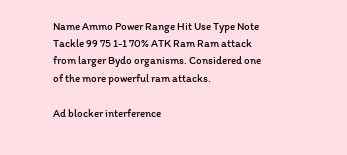Name Ammo Power Range Hit Use Type Note
Tackle 99 75 1-1 70% ATK Ram Ram attack from larger Bydo organisms. Considered one of the more powerful ram attacks.

Ad blocker interference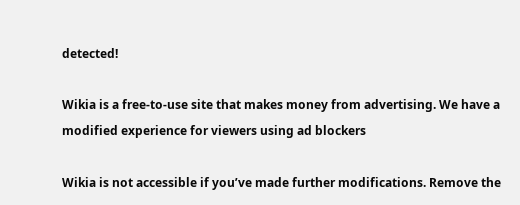detected!

Wikia is a free-to-use site that makes money from advertising. We have a modified experience for viewers using ad blockers

Wikia is not accessible if you’ve made further modifications. Remove the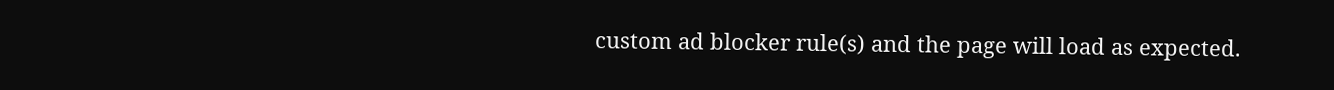custom ad blocker rule(s) and the page will load as expected.